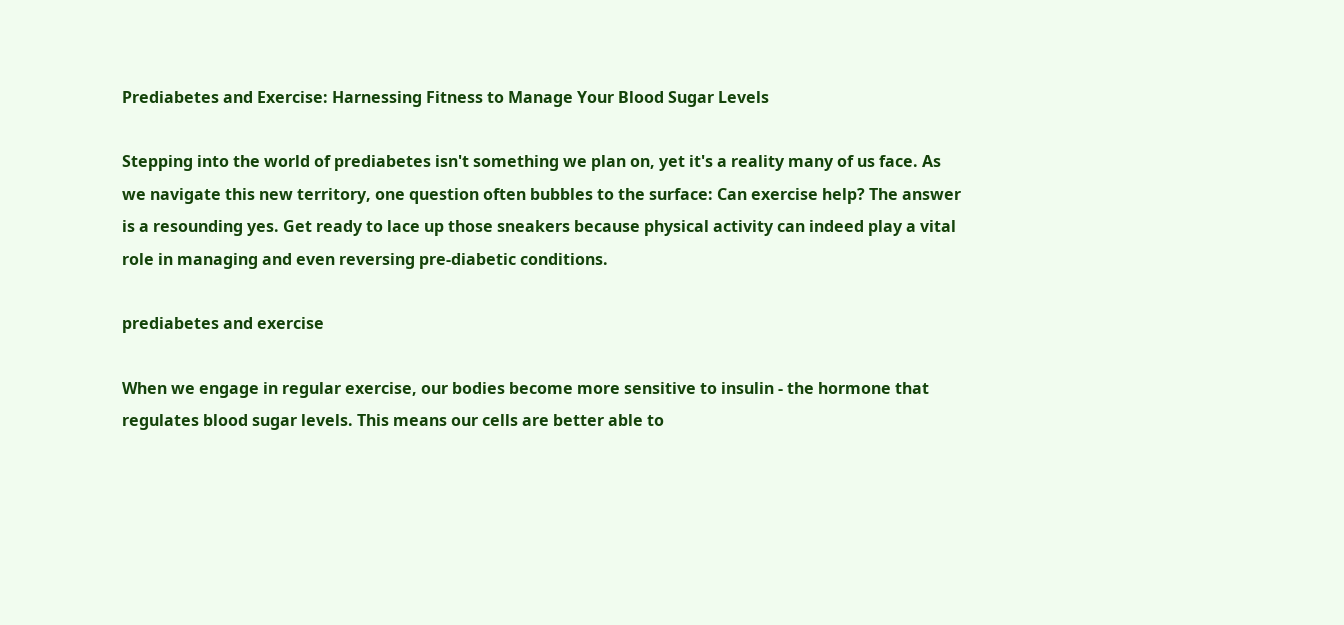Prediabetes and Exercise: Harnessing Fitness to Manage Your Blood Sugar Levels

Stepping into the world of prediabetes isn't something we plan on, yet it's a reality many of us face. As we navigate this new territory, one question often bubbles to the surface: Can exercise help? The answer is a resounding yes. Get ready to lace up those sneakers because physical activity can indeed play a vital role in managing and even reversing pre-diabetic conditions.

prediabetes and exercise

When we engage in regular exercise, our bodies become more sensitive to insulin - the hormone that regulates blood sugar levels. This means our cells are better able to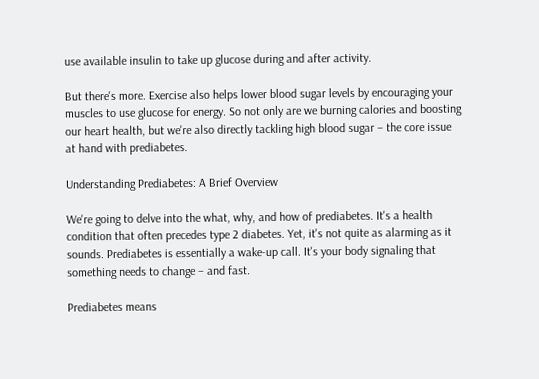use available insulin to take up glucose during and after activity.

But there's more. Exercise also helps lower blood sugar levels by encouraging your muscles to use glucose for energy. So not only are we burning calories and boosting our heart health, but we're also directly tackling high blood sugar – the core issue at hand with prediabetes.

Understanding Prediabetes: A Brief Overview

We're going to delve into the what, why, and how of prediabetes. It's a health condition that often precedes type 2 diabetes. Yet, it's not quite as alarming as it sounds. Prediabetes is essentially a wake-up call. It's your body signaling that something needs to change – and fast.

Prediabetes means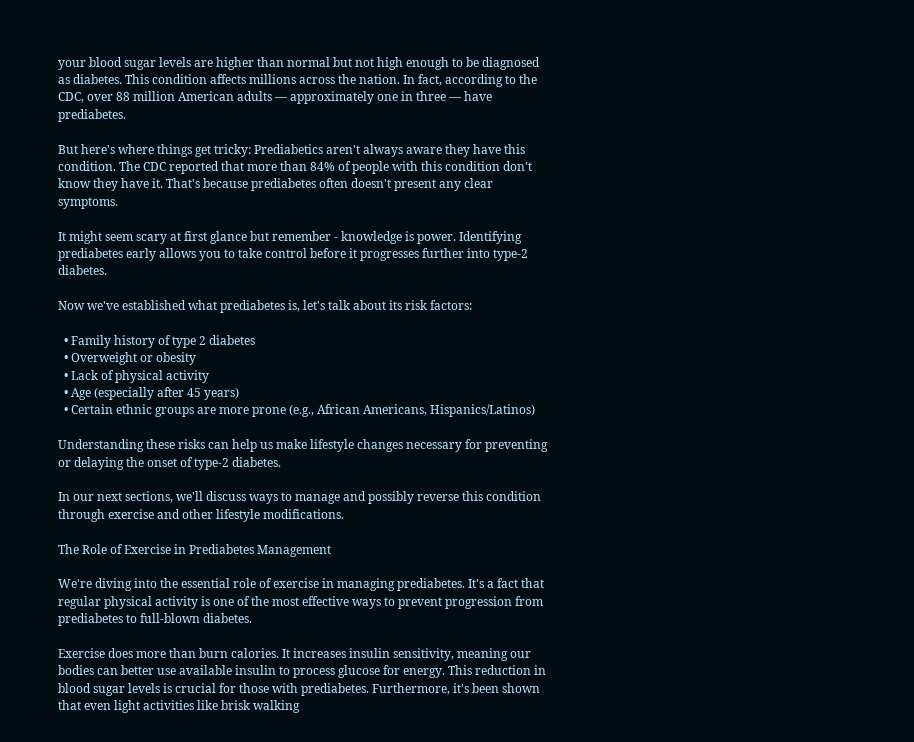your blood sugar levels are higher than normal but not high enough to be diagnosed as diabetes. This condition affects millions across the nation. In fact, according to the CDC, over 88 million American adults — approximately one in three — have prediabetes.

But here's where things get tricky: Prediabetics aren't always aware they have this condition. The CDC reported that more than 84% of people with this condition don't know they have it. That's because prediabetes often doesn't present any clear symptoms.

It might seem scary at first glance but remember - knowledge is power. Identifying prediabetes early allows you to take control before it progresses further into type-2 diabetes.

Now we've established what prediabetes is, let's talk about its risk factors:

  • Family history of type 2 diabetes
  • Overweight or obesity
  • Lack of physical activity
  • Age (especially after 45 years)
  • Certain ethnic groups are more prone (e.g., African Americans, Hispanics/Latinos)

Understanding these risks can help us make lifestyle changes necessary for preventing or delaying the onset of type-2 diabetes.

In our next sections, we'll discuss ways to manage and possibly reverse this condition through exercise and other lifestyle modifications.

The Role of Exercise in Prediabetes Management

We're diving into the essential role of exercise in managing prediabetes. It's a fact that regular physical activity is one of the most effective ways to prevent progression from prediabetes to full-blown diabetes.

Exercise does more than burn calories. It increases insulin sensitivity, meaning our bodies can better use available insulin to process glucose for energy. This reduction in blood sugar levels is crucial for those with prediabetes. Furthermore, it's been shown that even light activities like brisk walking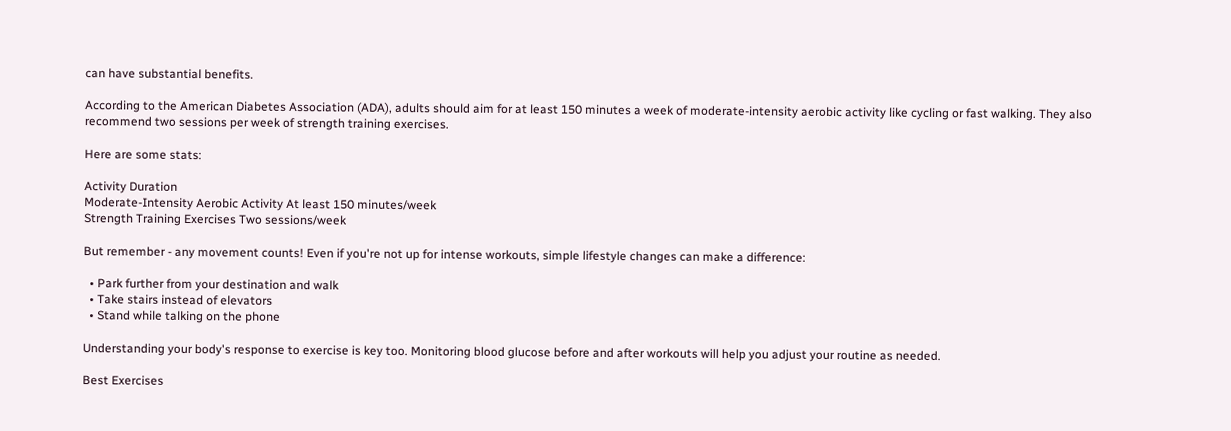can have substantial benefits.

According to the American Diabetes Association (ADA), adults should aim for at least 150 minutes a week of moderate-intensity aerobic activity like cycling or fast walking. They also recommend two sessions per week of strength training exercises.

Here are some stats:

Activity Duration
Moderate-Intensity Aerobic Activity At least 150 minutes/week
Strength Training Exercises Two sessions/week

But remember - any movement counts! Even if you're not up for intense workouts, simple lifestyle changes can make a difference:

  • Park further from your destination and walk
  • Take stairs instead of elevators
  • Stand while talking on the phone

Understanding your body's response to exercise is key too. Monitoring blood glucose before and after workouts will help you adjust your routine as needed.

Best Exercises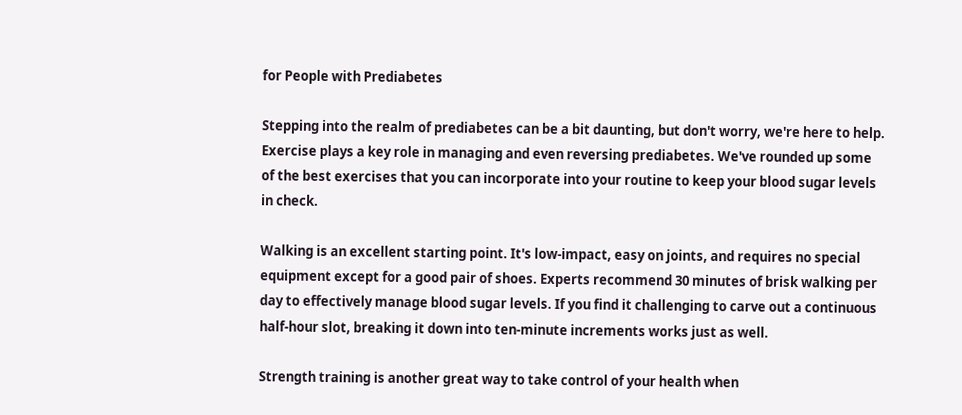for People with Prediabetes

Stepping into the realm of prediabetes can be a bit daunting, but don't worry, we're here to help. Exercise plays a key role in managing and even reversing prediabetes. We've rounded up some of the best exercises that you can incorporate into your routine to keep your blood sugar levels in check.

Walking is an excellent starting point. It's low-impact, easy on joints, and requires no special equipment except for a good pair of shoes. Experts recommend 30 minutes of brisk walking per day to effectively manage blood sugar levels. If you find it challenging to carve out a continuous half-hour slot, breaking it down into ten-minute increments works just as well.

Strength training is another great way to take control of your health when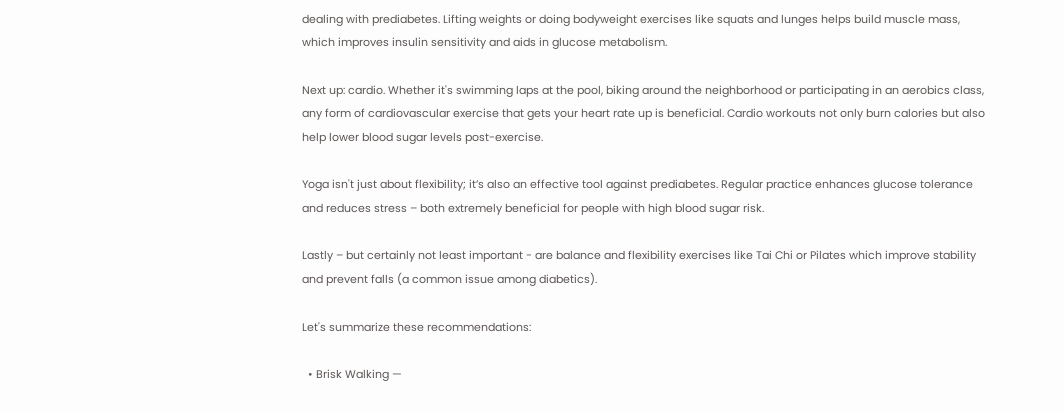dealing with prediabetes. Lifting weights or doing bodyweight exercises like squats and lunges helps build muscle mass, which improves insulin sensitivity and aids in glucose metabolism.

Next up: cardio. Whether it's swimming laps at the pool, biking around the neighborhood or participating in an aerobics class, any form of cardiovascular exercise that gets your heart rate up is beneficial. Cardio workouts not only burn calories but also help lower blood sugar levels post-exercise.

Yoga isn't just about flexibility; it’s also an effective tool against prediabetes. Regular practice enhances glucose tolerance and reduces stress – both extremely beneficial for people with high blood sugar risk.

Lastly – but certainly not least important - are balance and flexibility exercises like Tai Chi or Pilates which improve stability and prevent falls (a common issue among diabetics).

Let's summarize these recommendations:

  • Brisk Walking —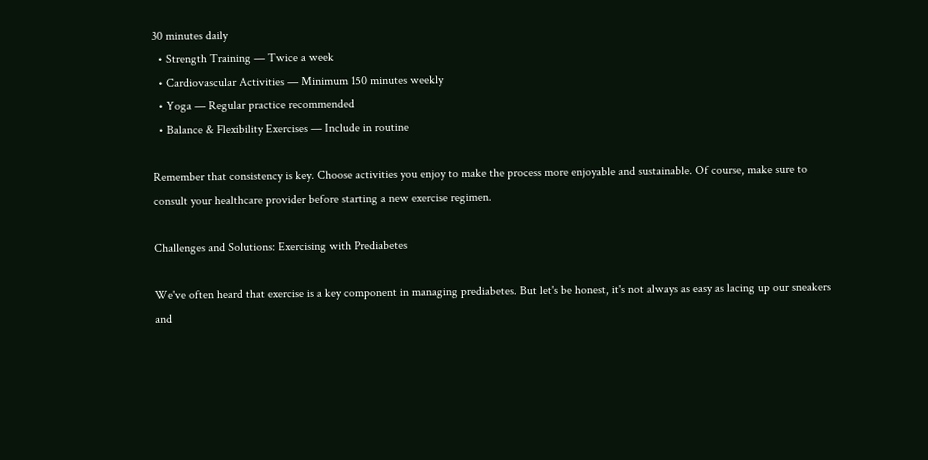30 minutes daily
  • Strength Training — Twice a week
  • Cardiovascular Activities — Minimum 150 minutes weekly
  • Yoga — Regular practice recommended
  • Balance & Flexibility Exercises — Include in routine

Remember that consistency is key. Choose activities you enjoy to make the process more enjoyable and sustainable. Of course, make sure to consult your healthcare provider before starting a new exercise regimen.

Challenges and Solutions: Exercising with Prediabetes

We've often heard that exercise is a key component in managing prediabetes. But let's be honest, it's not always as easy as lacing up our sneakers and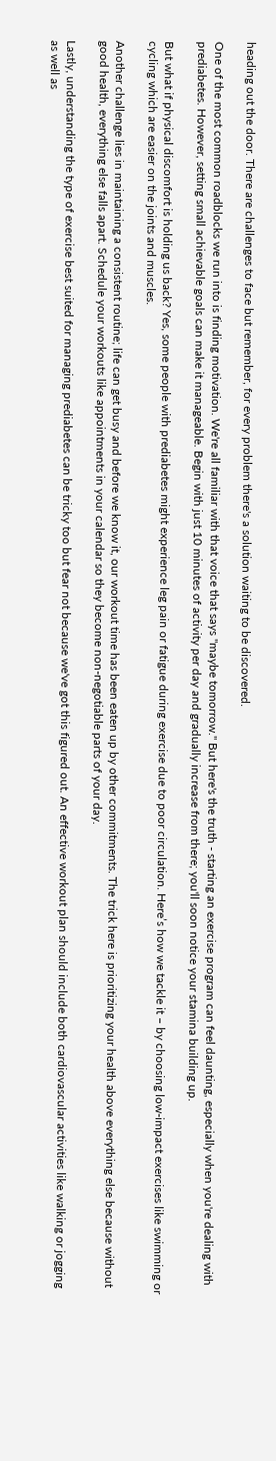heading out the door. There are challenges to face but remember, for every problem there's a solution waiting to be discovered.

One of the most common roadblocks we run into is finding motivation. We're all familiar with that voice that says "maybe tomorrow." But here's the truth - starting an exercise program can feel daunting, especially when you're dealing with prediabetes. However, setting small achievable goals can make it manageable. Begin with just 10 minutes of activity per day and gradually increase from there; you'll soon notice your stamina building up.

But what if physical discomfort is holding us back? Yes, some people with prediabetes might experience leg pain or fatigue during exercise due to poor circulation. Here’s how we tackle it – by choosing low-impact exercises like swimming or cycling which are easier on the joints and muscles.

Another challenge lies in maintaining a consistent routine; life can get busy and before we know it, our workout time has been eaten up by other commitments. The trick here is prioritizing your health above everything else because without good health, everything else falls apart. Schedule your workouts like appointments in your calendar so they become non-negotiable parts of your day.

Lastly, understanding the type of exercise best suited for managing prediabetes can be tricky too but fear not because we've got this figured out. An effective workout plan should include both cardiovascular activities like walking or jogging as well as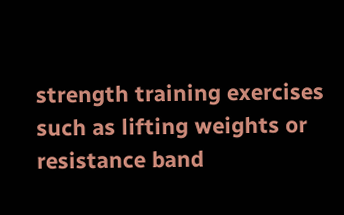strength training exercises such as lifting weights or resistance band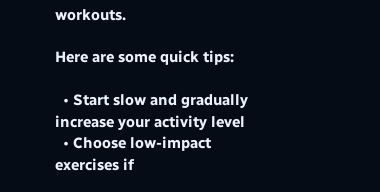workouts.

Here are some quick tips:

  • Start slow and gradually increase your activity level
  • Choose low-impact exercises if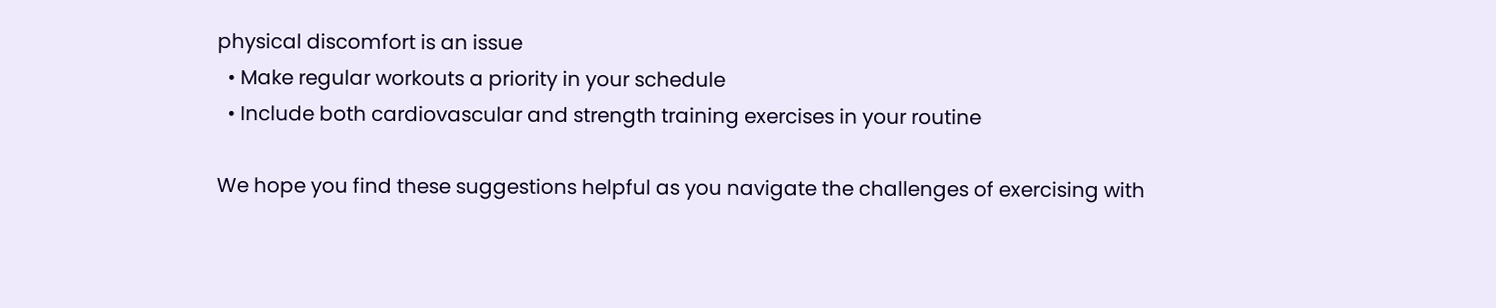physical discomfort is an issue
  • Make regular workouts a priority in your schedule
  • Include both cardiovascular and strength training exercises in your routine

We hope you find these suggestions helpful as you navigate the challenges of exercising with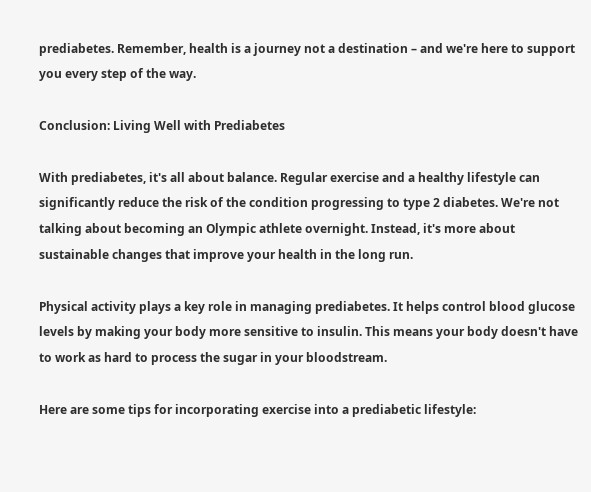prediabetes. Remember, health is a journey not a destination – and we're here to support you every step of the way.

Conclusion: Living Well with Prediabetes

With prediabetes, it's all about balance. Regular exercise and a healthy lifestyle can significantly reduce the risk of the condition progressing to type 2 diabetes. We're not talking about becoming an Olympic athlete overnight. Instead, it's more about sustainable changes that improve your health in the long run.

Physical activity plays a key role in managing prediabetes. It helps control blood glucose levels by making your body more sensitive to insulin. This means your body doesn't have to work as hard to process the sugar in your bloodstream.

Here are some tips for incorporating exercise into a prediabetic lifestyle: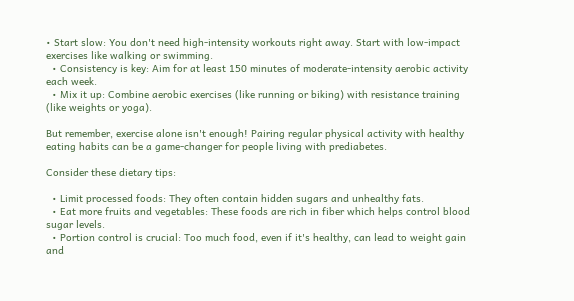• Start slow: You don't need high-intensity workouts right away. Start with low-impact exercises like walking or swimming.
  • Consistency is key: Aim for at least 150 minutes of moderate-intensity aerobic activity each week.
  • Mix it up: Combine aerobic exercises (like running or biking) with resistance training (like weights or yoga).

But remember, exercise alone isn't enough! Pairing regular physical activity with healthy eating habits can be a game-changer for people living with prediabetes.

Consider these dietary tips:

  • Limit processed foods: They often contain hidden sugars and unhealthy fats.
  • Eat more fruits and vegetables: These foods are rich in fiber which helps control blood sugar levels.
  • Portion control is crucial: Too much food, even if it's healthy, can lead to weight gain and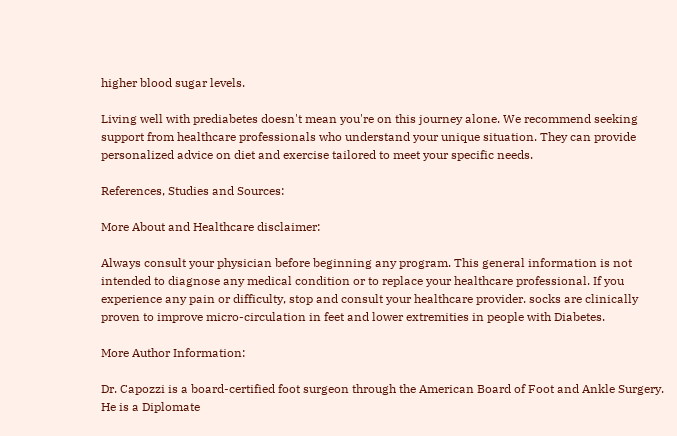higher blood sugar levels.

Living well with prediabetes doesn't mean you're on this journey alone. We recommend seeking support from healthcare professionals who understand your unique situation. They can provide personalized advice on diet and exercise tailored to meet your specific needs.

References, Studies and Sources:

More About and Healthcare disclaimer:

Always consult your physician before beginning any program. This general information is not intended to diagnose any medical condition or to replace your healthcare professional. If you experience any pain or difficulty, stop and consult your healthcare provider. socks are clinically proven to improve micro-circulation in feet and lower extremities in people with Diabetes.

More Author Information:

Dr. Capozzi is a board-certified foot surgeon through the American Board of Foot and Ankle Surgery. He is a Diplomate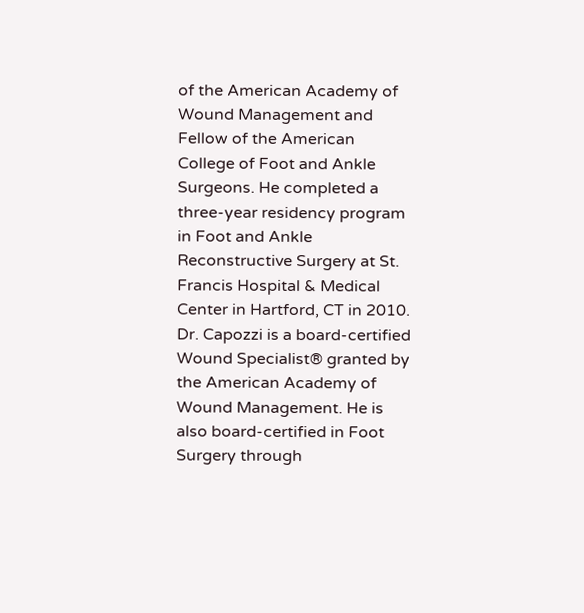of the American Academy of Wound Management and Fellow of the American College of Foot and Ankle Surgeons. He completed a three-year residency program in Foot and Ankle Reconstructive Surgery at St. Francis Hospital & Medical Center in Hartford, CT in 2010. Dr. Capozzi is a board-certified Wound Specialist® granted by the American Academy of Wound Management. He is also board-certified in Foot Surgery through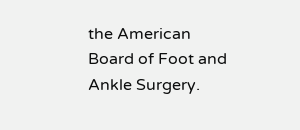the American Board of Foot and Ankle Surgery.